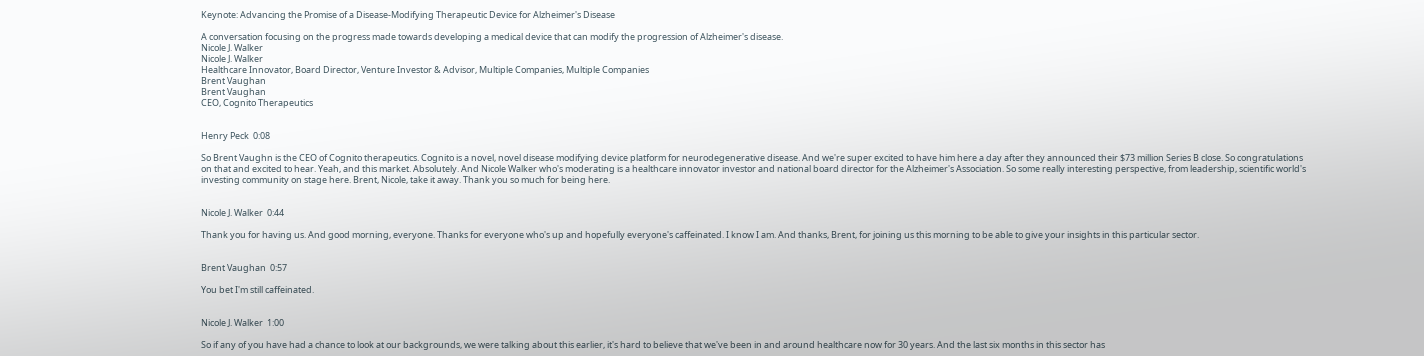Keynote: Advancing the Promise of a Disease-Modifying Therapeutic Device for Alzheimer's Disease

A conversation focusing on the progress made towards developing a medical device that can modify the progression of Alzheimer's disease.
Nicole J. Walker
Nicole J. Walker
Healthcare Innovator, Board Director, Venture Investor & Advisor, Multiple Companies, Multiple Companies
Brent Vaughan
Brent Vaughan
CEO, Cognito Therapeutics


Henry Peck  0:08

So Brent Vaughn is the CEO of Cognito therapeutics. Cognito is a novel, novel disease modifying device platform for neurodegenerative disease. And we're super excited to have him here a day after they announced their $73 million Series B close. So congratulations on that and excited to hear. Yeah, and this market. Absolutely. And Nicole Walker who's moderating is a healthcare innovator investor and national board director for the Alzheimer's Association. So some really interesting perspective, from leadership, scientific world's investing community on stage here. Brent, Nicole, take it away. Thank you so much for being here.


Nicole J. Walker  0:44

Thank you for having us. And good morning, everyone. Thanks for everyone who's up and hopefully everyone's caffeinated. I know I am. And thanks, Brent, for joining us this morning to be able to give your insights in this particular sector.


Brent Vaughan  0:57

You bet I'm still caffeinated.


Nicole J. Walker  1:00

So if any of you have had a chance to look at our backgrounds, we were talking about this earlier, it's hard to believe that we've been in and around healthcare now for 30 years. And the last six months in this sector has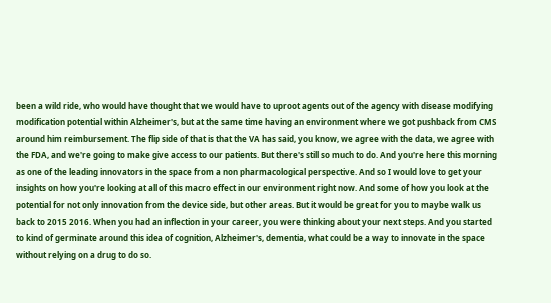been a wild ride, who would have thought that we would have to uproot agents out of the agency with disease modifying modification potential within Alzheimer's, but at the same time having an environment where we got pushback from CMS around him reimbursement. The flip side of that is that the VA has said, you know, we agree with the data, we agree with the FDA, and we're going to make give access to our patients. But there's still so much to do. And you're here this morning as one of the leading innovators in the space from a non pharmacological perspective. And so I would love to get your insights on how you're looking at all of this macro effect in our environment right now. And some of how you look at the potential for not only innovation from the device side, but other areas. But it would be great for you to maybe walk us back to 2015 2016. When you had an inflection in your career, you were thinking about your next steps. And you started to kind of germinate around this idea of cognition, Alzheimer's, dementia, what could be a way to innovate in the space without relying on a drug to do so.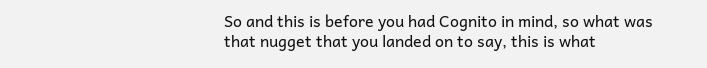So and this is before you had Cognito in mind, so what was that nugget that you landed on to say, this is what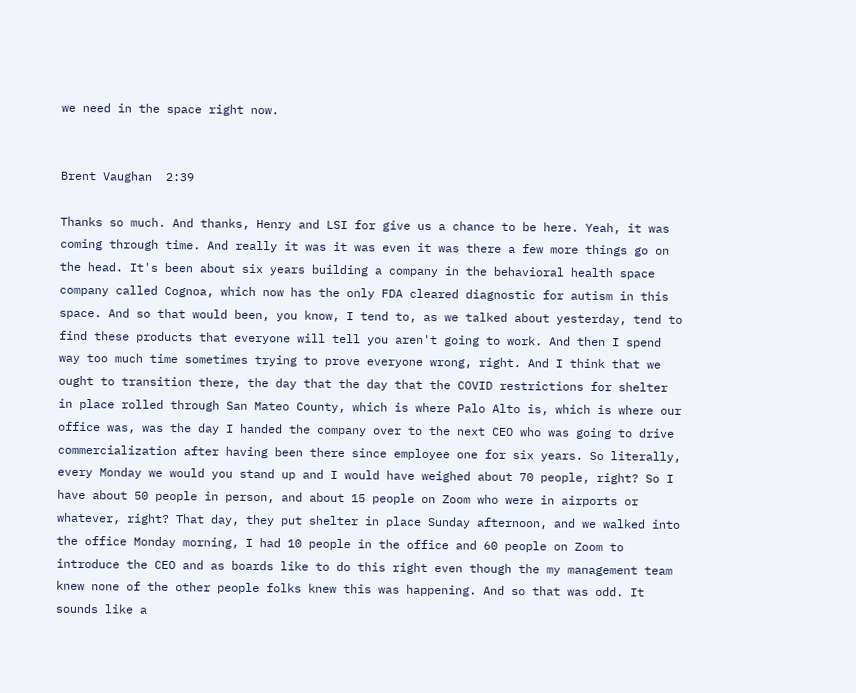we need in the space right now.


Brent Vaughan  2:39

Thanks so much. And thanks, Henry and LSI for give us a chance to be here. Yeah, it was coming through time. And really it was it was even it was there a few more things go on the head. It's been about six years building a company in the behavioral health space company called Cognoa, which now has the only FDA cleared diagnostic for autism in this space. And so that would been, you know, I tend to, as we talked about yesterday, tend to find these products that everyone will tell you aren't going to work. And then I spend way too much time sometimes trying to prove everyone wrong, right. And I think that we ought to transition there, the day that the day that the COVID restrictions for shelter in place rolled through San Mateo County, which is where Palo Alto is, which is where our office was, was the day I handed the company over to the next CEO who was going to drive commercialization after having been there since employee one for six years. So literally, every Monday we would you stand up and I would have weighed about 70 people, right? So I have about 50 people in person, and about 15 people on Zoom who were in airports or whatever, right? That day, they put shelter in place Sunday afternoon, and we walked into the office Monday morning, I had 10 people in the office and 60 people on Zoom to introduce the CEO and as boards like to do this right even though the my management team knew none of the other people folks knew this was happening. And so that was odd. It sounds like a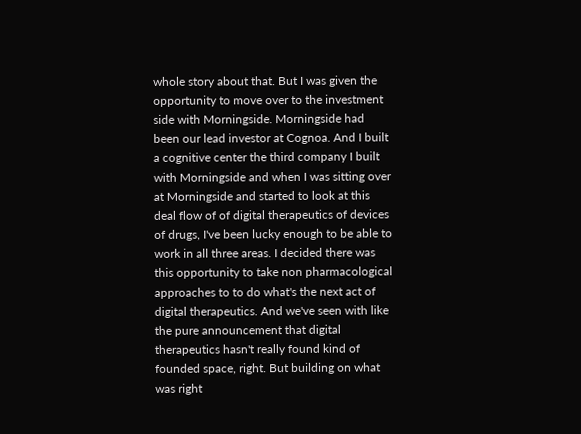whole story about that. But I was given the opportunity to move over to the investment side with Morningside. Morningside had been our lead investor at Cognoa. And I built a cognitive center the third company I built with Morningside and when I was sitting over at Morningside and started to look at this deal flow of of digital therapeutics of devices of drugs, I've been lucky enough to be able to work in all three areas. I decided there was this opportunity to take non pharmacological approaches to to do what's the next act of digital therapeutics. And we've seen with like the pure announcement that digital therapeutics hasn't really found kind of founded space, right. But building on what was right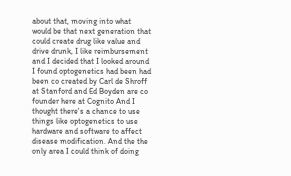about that, moving into what would be that next generation that could create drug like value and drive drunk, I like reimbursement and I decided that I looked around I found optogenetics had been had been co created by Carl de Shroff at Stanford and Ed Boyden are co founder here at Cognito And I thought there's a chance to use things like optogenetics to use hardware and software to affect disease modification. And the the only area I could think of doing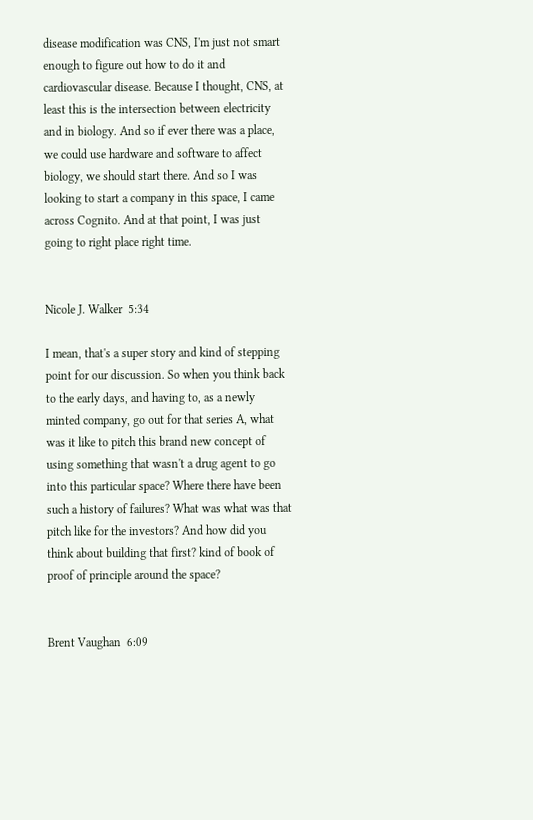disease modification was CNS, I'm just not smart enough to figure out how to do it and cardiovascular disease. Because I thought, CNS, at least this is the intersection between electricity and in biology. And so if ever there was a place, we could use hardware and software to affect biology, we should start there. And so I was looking to start a company in this space, I came across Cognito. And at that point, I was just going to right place right time.


Nicole J. Walker  5:34

I mean, that's a super story and kind of stepping point for our discussion. So when you think back to the early days, and having to, as a newly minted company, go out for that series A, what was it like to pitch this brand new concept of using something that wasn't a drug agent to go into this particular space? Where there have been such a history of failures? What was what was that pitch like for the investors? And how did you think about building that first? kind of book of proof of principle around the space?


Brent Vaughan  6:09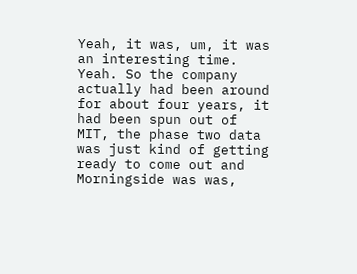Yeah, it was, um, it was an interesting time. Yeah. So the company actually had been around for about four years, it had been spun out of MIT, the phase two data was just kind of getting ready to come out and Morningside was was,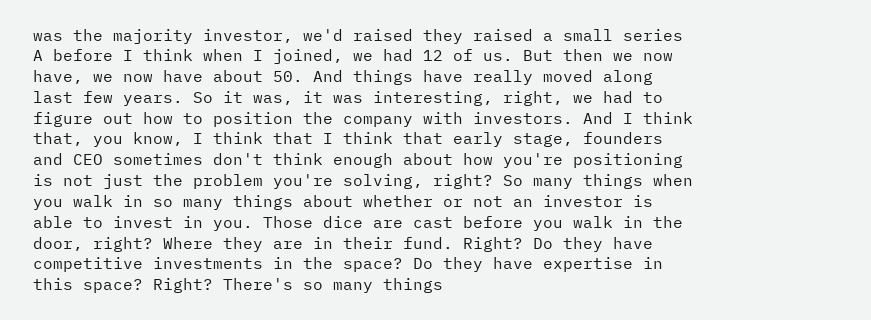was the majority investor, we'd raised they raised a small series A before I think when I joined, we had 12 of us. But then we now have, we now have about 50. And things have really moved along last few years. So it was, it was interesting, right, we had to figure out how to position the company with investors. And I think that, you know, I think that I think that early stage, founders and CEO sometimes don't think enough about how you're positioning is not just the problem you're solving, right? So many things when you walk in so many things about whether or not an investor is able to invest in you. Those dice are cast before you walk in the door, right? Where they are in their fund. Right? Do they have competitive investments in the space? Do they have expertise in this space? Right? There's so many things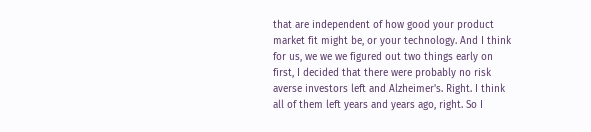that are independent of how good your product market fit might be, or your technology. And I think for us, we we we figured out two things early on first, I decided that there were probably no risk averse investors left and Alzheimer's. Right. I think all of them left years and years ago, right. So I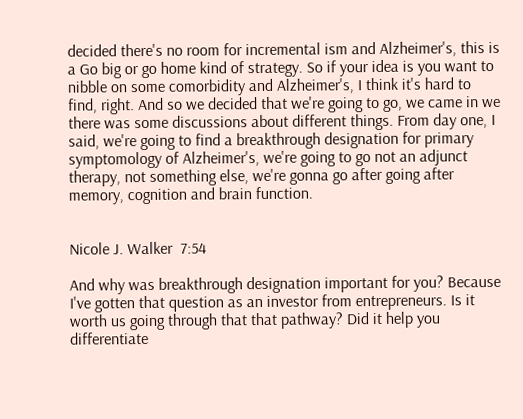decided there's no room for incremental ism and Alzheimer's, this is a Go big or go home kind of strategy. So if your idea is you want to nibble on some comorbidity and Alzheimer's, I think it's hard to find, right. And so we decided that we're going to go, we came in we there was some discussions about different things. From day one, I said, we're going to find a breakthrough designation for primary symptomology of Alzheimer's, we're going to go not an adjunct therapy, not something else, we're gonna go after going after memory, cognition and brain function.


Nicole J. Walker  7:54

And why was breakthrough designation important for you? Because I've gotten that question as an investor from entrepreneurs. Is it worth us going through that that pathway? Did it help you differentiate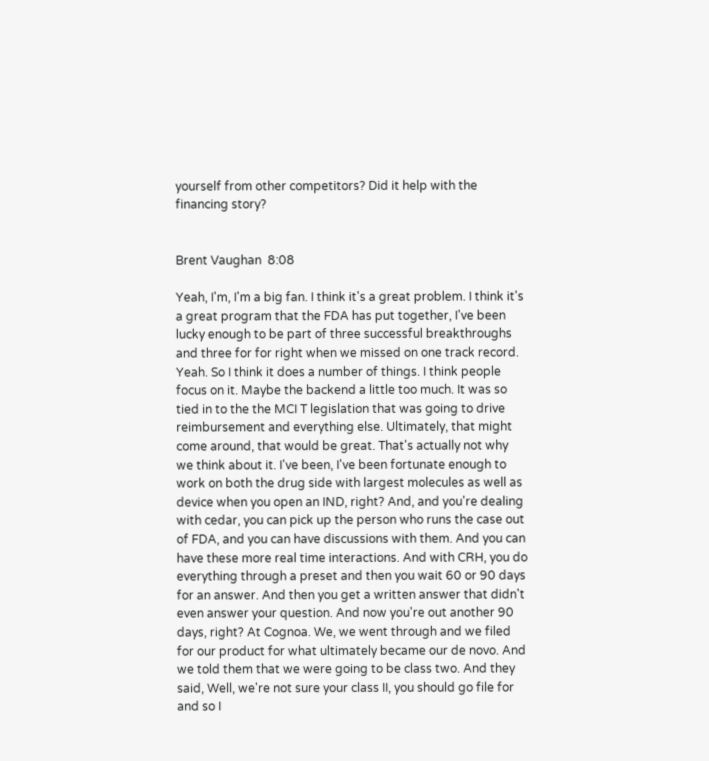yourself from other competitors? Did it help with the financing story?


Brent Vaughan  8:08

Yeah, I'm, I'm a big fan. I think it's a great problem. I think it's a great program that the FDA has put together, I've been lucky enough to be part of three successful breakthroughs and three for for right when we missed on one track record. Yeah. So I think it does a number of things. I think people focus on it. Maybe the backend a little too much. It was so tied in to the the MCI T legislation that was going to drive reimbursement and everything else. Ultimately, that might come around, that would be great. That's actually not why we think about it. I've been, I've been fortunate enough to work on both the drug side with largest molecules as well as device when you open an IND, right? And, and you're dealing with cedar, you can pick up the person who runs the case out of FDA, and you can have discussions with them. And you can have these more real time interactions. And with CRH, you do everything through a preset and then you wait 60 or 90 days for an answer. And then you get a written answer that didn't even answer your question. And now you're out another 90 days, right? At Cognoa. We, we went through and we filed for our product for what ultimately became our de novo. And we told them that we were going to be class two. And they said, Well, we're not sure your class II, you should go file for and so I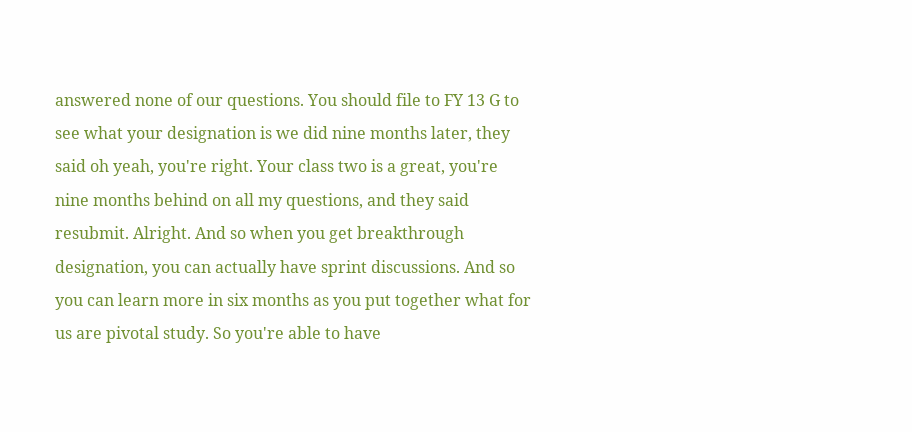answered none of our questions. You should file to FY 13 G to see what your designation is we did nine months later, they said oh yeah, you're right. Your class two is a great, you're nine months behind on all my questions, and they said resubmit. Alright. And so when you get breakthrough designation, you can actually have sprint discussions. And so you can learn more in six months as you put together what for us are pivotal study. So you're able to have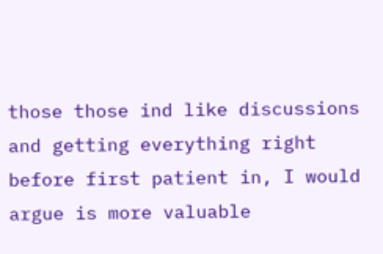those those ind like discussions and getting everything right before first patient in, I would argue is more valuable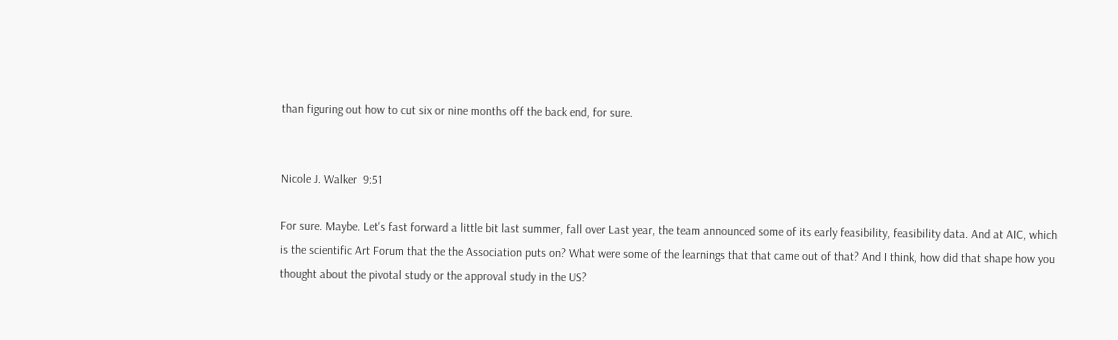than figuring out how to cut six or nine months off the back end, for sure.


Nicole J. Walker  9:51

For sure. Maybe. Let's fast forward a little bit last summer, fall over Last year, the team announced some of its early feasibility, feasibility data. And at AIC, which is the scientific Art Forum that the the Association puts on? What were some of the learnings that that came out of that? And I think, how did that shape how you thought about the pivotal study or the approval study in the US?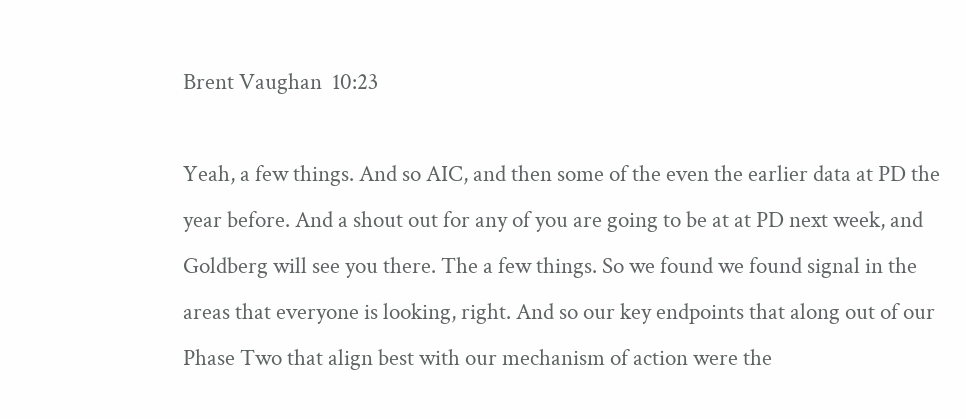Brent Vaughan  10:23

Yeah, a few things. And so AIC, and then some of the even the earlier data at PD the year before. And a shout out for any of you are going to be at at PD next week, and Goldberg will see you there. The a few things. So we found we found signal in the areas that everyone is looking, right. And so our key endpoints that along out of our Phase Two that align best with our mechanism of action were the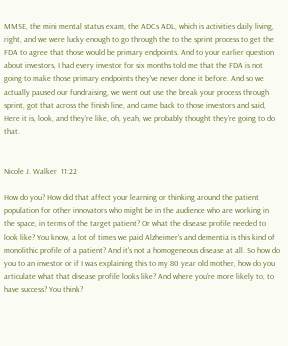MMSE, the mini mental status exam, the ADCs ADL, which is activities daily living, right, and we were lucky enough to go through the to the sprint process to get the FDA to agree that those would be primary endpoints. And to your earlier question about investors, I had every investor for six months told me that the FDA is not going to make those primary endpoints they've never done it before. And so we actually paused our fundraising, we went out use the break your process through sprint, got that across the finish line, and came back to those investors and said, Here it is, look, and they're like, oh, yeah, we probably thought they're going to do that.


Nicole J. Walker  11:22

How do you? How did that affect your learning or thinking around the patient population for other innovators who might be in the audience who are working in the space, in terms of the target patient? Or what the disease profile needed to look like? You know, a lot of times we paid Alzheimer's and dementia is this kind of monolithic profile of a patient? And it's not a homogeneous disease at all. So how do you to an investor or if I was explaining this to my 80 year old mother, how do you articulate what that disease profile looks like? And where you're more likely to, to have success? You think?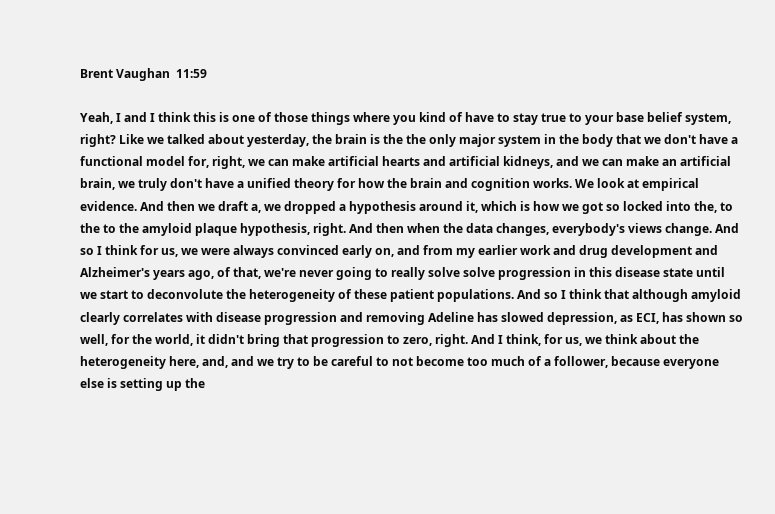Brent Vaughan  11:59

Yeah, I and I think this is one of those things where you kind of have to stay true to your base belief system, right? Like we talked about yesterday, the brain is the the only major system in the body that we don't have a functional model for, right, we can make artificial hearts and artificial kidneys, and we can make an artificial brain, we truly don't have a unified theory for how the brain and cognition works. We look at empirical evidence. And then we draft a, we dropped a hypothesis around it, which is how we got so locked into the, to the to the amyloid plaque hypothesis, right. And then when the data changes, everybody's views change. And so I think for us, we were always convinced early on, and from my earlier work and drug development and Alzheimer's years ago, of that, we're never going to really solve solve progression in this disease state until we start to deconvolute the heterogeneity of these patient populations. And so I think that although amyloid clearly correlates with disease progression and removing Adeline has slowed depression, as ECI, has shown so well, for the world, it didn't bring that progression to zero, right. And I think, for us, we think about the heterogeneity here, and, and we try to be careful to not become too much of a follower, because everyone else is setting up the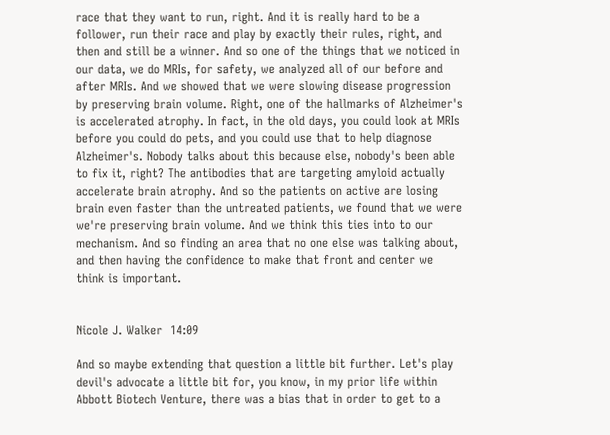race that they want to run, right. And it is really hard to be a follower, run their race and play by exactly their rules, right, and then and still be a winner. And so one of the things that we noticed in our data, we do MRIs, for safety, we analyzed all of our before and after MRIs. And we showed that we were slowing disease progression by preserving brain volume. Right, one of the hallmarks of Alzheimer's is accelerated atrophy. In fact, in the old days, you could look at MRIs before you could do pets, and you could use that to help diagnose Alzheimer's. Nobody talks about this because else, nobody's been able to fix it, right? The antibodies that are targeting amyloid actually accelerate brain atrophy. And so the patients on active are losing brain even faster than the untreated patients, we found that we were we're preserving brain volume. And we think this ties into to our mechanism. And so finding an area that no one else was talking about, and then having the confidence to make that front and center we think is important.


Nicole J. Walker  14:09

And so maybe extending that question a little bit further. Let's play devil's advocate a little bit for, you know, in my prior life within Abbott Biotech Venture, there was a bias that in order to get to a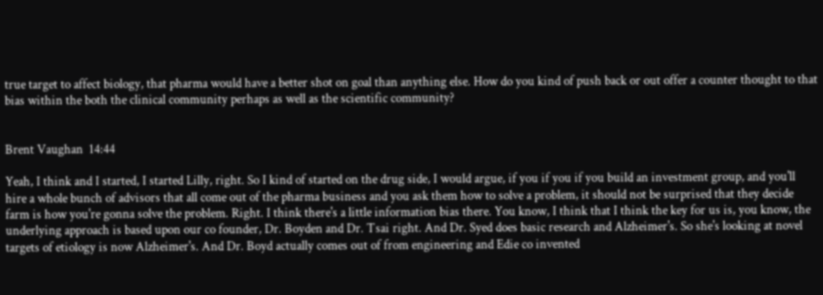true target to affect biology, that pharma would have a better shot on goal than anything else. How do you kind of push back or out offer a counter thought to that bias within the both the clinical community perhaps as well as the scientific community?


Brent Vaughan  14:44

Yeah, I think and I started, I started Lilly, right. So I kind of started on the drug side, I would argue, if you if you if you build an investment group, and you'll hire a whole bunch of advisors that all come out of the pharma business and you ask them how to solve a problem, it should not be surprised that they decide farm is how you're gonna solve the problem. Right. I think there's a little information bias there. You know, I think that I think the key for us is, you know, the underlying approach is based upon our co founder, Dr. Boyden and Dr. Tsai right. And Dr. Syed does basic research and Alzheimer's. So she's looking at novel targets of etiology is now Alzheimer's. And Dr. Boyd actually comes out of from engineering and Edie co invented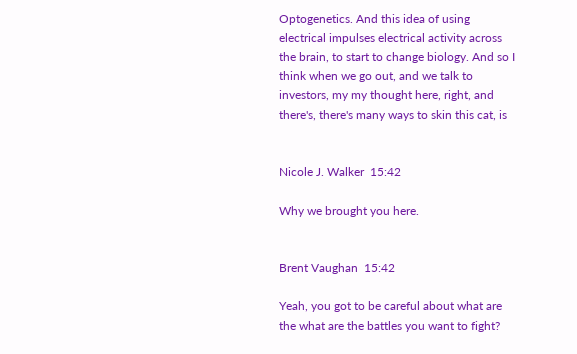Optogenetics. And this idea of using electrical impulses electrical activity across the brain, to start to change biology. And so I think when we go out, and we talk to investors, my my thought here, right, and there's, there's many ways to skin this cat, is


Nicole J. Walker  15:42

Why we brought you here.


Brent Vaughan  15:42

Yeah, you got to be careful about what are the what are the battles you want to fight?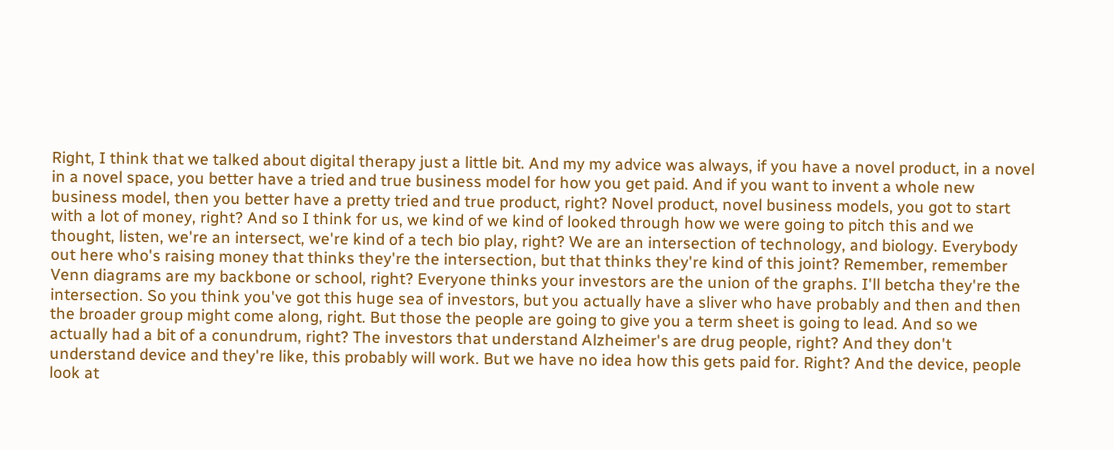Right, I think that we talked about digital therapy just a little bit. And my my advice was always, if you have a novel product, in a novel in a novel space, you better have a tried and true business model for how you get paid. And if you want to invent a whole new business model, then you better have a pretty tried and true product, right? Novel product, novel business models, you got to start with a lot of money, right? And so I think for us, we kind of we kind of looked through how we were going to pitch this and we thought, listen, we're an intersect, we're kind of a tech bio play, right? We are an intersection of technology, and biology. Everybody out here who's raising money that thinks they're the intersection, but that thinks they're kind of this joint? Remember, remember Venn diagrams are my backbone or school, right? Everyone thinks your investors are the union of the graphs. I'll betcha they're the intersection. So you think you've got this huge sea of investors, but you actually have a sliver who have probably and then and then the broader group might come along, right. But those the people are going to give you a term sheet is going to lead. And so we actually had a bit of a conundrum, right? The investors that understand Alzheimer's are drug people, right? And they don't understand device and they're like, this probably will work. But we have no idea how this gets paid for. Right? And the device, people look at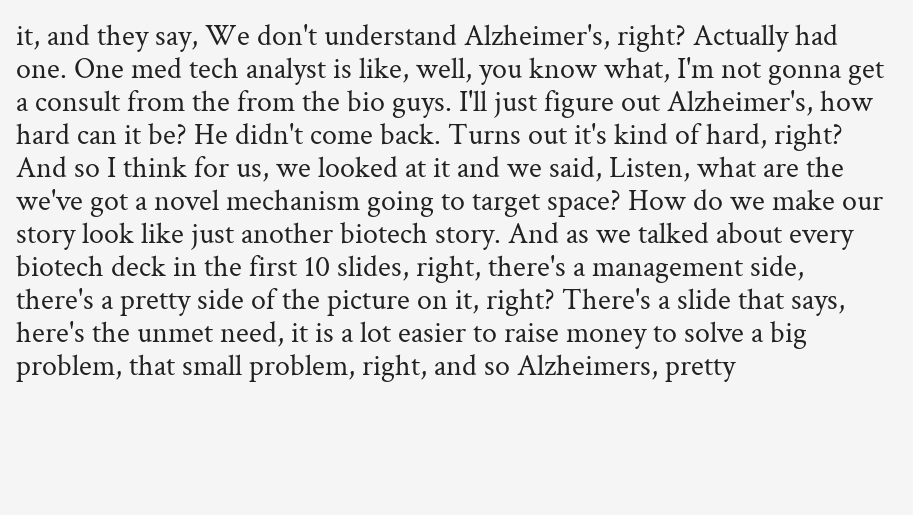it, and they say, We don't understand Alzheimer's, right? Actually had one. One med tech analyst is like, well, you know what, I'm not gonna get a consult from the from the bio guys. I'll just figure out Alzheimer's, how hard can it be? He didn't come back. Turns out it's kind of hard, right? And so I think for us, we looked at it and we said, Listen, what are the we've got a novel mechanism going to target space? How do we make our story look like just another biotech story. And as we talked about every biotech deck in the first 10 slides, right, there's a management side, there's a pretty side of the picture on it, right? There's a slide that says, here's the unmet need, it is a lot easier to raise money to solve a big problem, that small problem, right, and so Alzheimers, pretty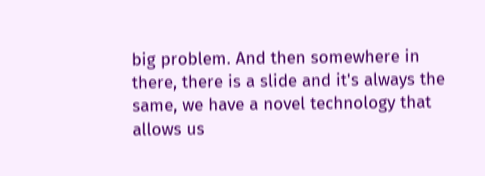big problem. And then somewhere in there, there is a slide and it's always the same, we have a novel technology that allows us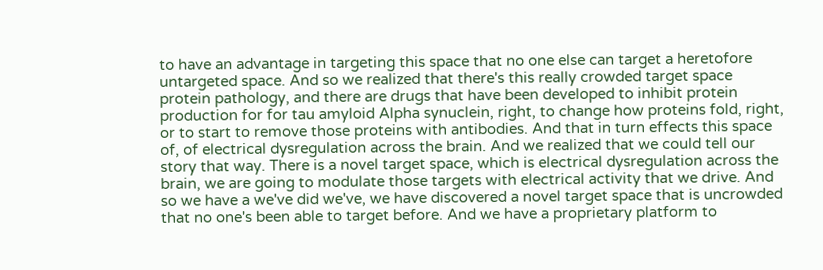to have an advantage in targeting this space that no one else can target a heretofore untargeted space. And so we realized that there's this really crowded target space protein pathology, and there are drugs that have been developed to inhibit protein production for for tau amyloid Alpha synuclein, right, to change how proteins fold, right, or to start to remove those proteins with antibodies. And that in turn effects this space of, of electrical dysregulation across the brain. And we realized that we could tell our story that way. There is a novel target space, which is electrical dysregulation across the brain, we are going to modulate those targets with electrical activity that we drive. And so we have a we've did we've, we have discovered a novel target space that is uncrowded that no one's been able to target before. And we have a proprietary platform to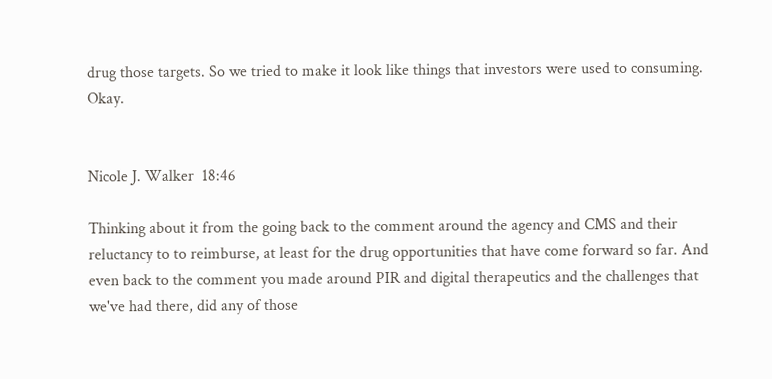drug those targets. So we tried to make it look like things that investors were used to consuming. Okay.


Nicole J. Walker  18:46

Thinking about it from the going back to the comment around the agency and CMS and their reluctancy to to reimburse, at least for the drug opportunities that have come forward so far. And even back to the comment you made around PIR and digital therapeutics and the challenges that we've had there, did any of those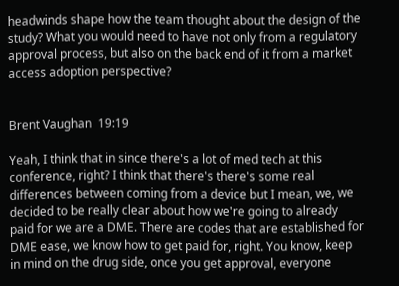headwinds shape how the team thought about the design of the study? What you would need to have not only from a regulatory approval process, but also on the back end of it from a market access adoption perspective?


Brent Vaughan  19:19

Yeah, I think that in since there's a lot of med tech at this conference, right? I think that there's there's some real differences between coming from a device but I mean, we, we decided to be really clear about how we're going to already paid for we are a DME. There are codes that are established for DME ease, we know how to get paid for, right. You know, keep in mind on the drug side, once you get approval, everyone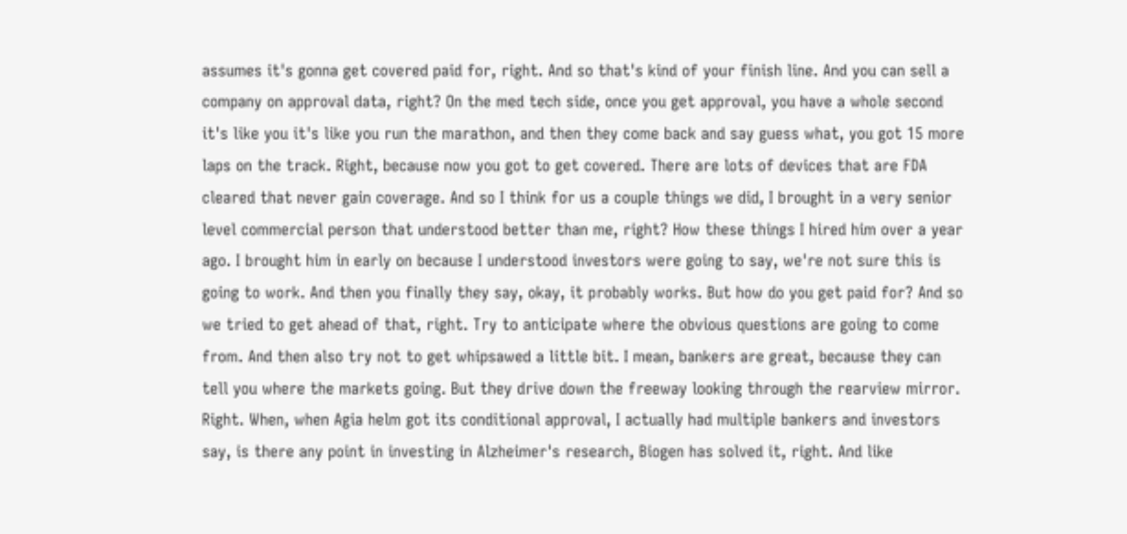assumes it's gonna get covered paid for, right. And so that's kind of your finish line. And you can sell a company on approval data, right? On the med tech side, once you get approval, you have a whole second it's like you it's like you run the marathon, and then they come back and say guess what, you got 15 more laps on the track. Right, because now you got to get covered. There are lots of devices that are FDA cleared that never gain coverage. And so I think for us a couple things we did, I brought in a very senior level commercial person that understood better than me, right? How these things I hired him over a year ago. I brought him in early on because I understood investors were going to say, we're not sure this is going to work. And then you finally they say, okay, it probably works. But how do you get paid for? And so we tried to get ahead of that, right. Try to anticipate where the obvious questions are going to come from. And then also try not to get whipsawed a little bit. I mean, bankers are great, because they can tell you where the markets going. But they drive down the freeway looking through the rearview mirror. Right. When, when Agia helm got its conditional approval, I actually had multiple bankers and investors say, is there any point in investing in Alzheimer's research, Biogen has solved it, right. And like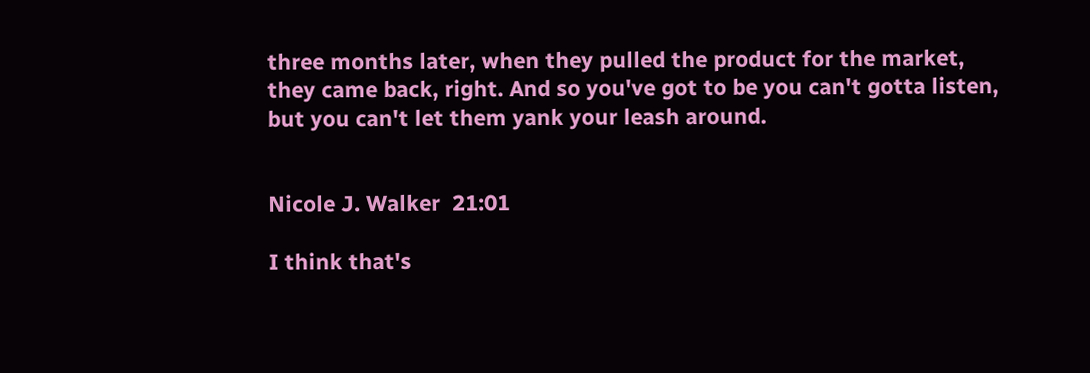three months later, when they pulled the product for the market, they came back, right. And so you've got to be you can't gotta listen, but you can't let them yank your leash around.


Nicole J. Walker  21:01

I think that's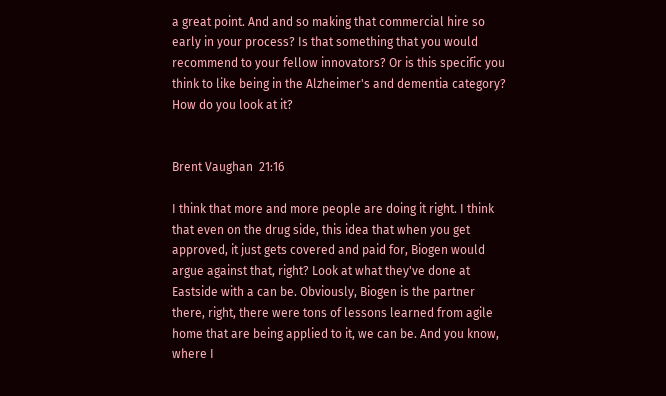a great point. And and so making that commercial hire so early in your process? Is that something that you would recommend to your fellow innovators? Or is this specific you think to like being in the Alzheimer's and dementia category? How do you look at it?


Brent Vaughan  21:16

I think that more and more people are doing it right. I think that even on the drug side, this idea that when you get approved, it just gets covered and paid for, Biogen would argue against that, right? Look at what they've done at Eastside with a can be. Obviously, Biogen is the partner there, right, there were tons of lessons learned from agile home that are being applied to it, we can be. And you know, where I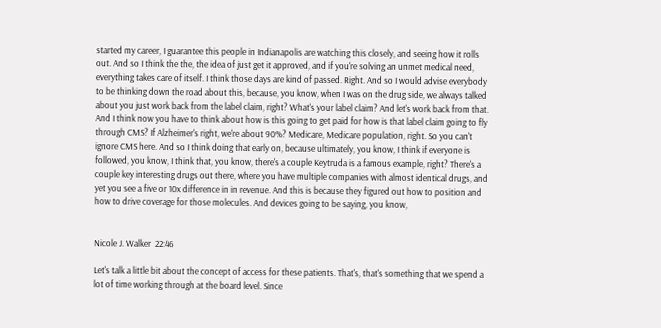started my career, I guarantee this people in Indianapolis are watching this closely, and seeing how it rolls out. And so I think the the, the idea of just get it approved, and if you're solving an unmet medical need, everything takes care of itself. I think those days are kind of passed. Right. And so I would advise everybody to be thinking down the road about this, because, you know, when I was on the drug side, we always talked about you just work back from the label claim, right? What's your label claim? And let's work back from that. And I think now you have to think about how is this going to get paid for how is that label claim going to fly through CMS? If Alzheimer's right, we're about 90%? Medicare, Medicare population, right. So you can't ignore CMS here. And so I think doing that early on, because ultimately, you know, I think if everyone is followed, you know, I think that, you know, there's a couple Keytruda is a famous example, right? There's a couple key interesting drugs out there, where you have multiple companies with almost identical drugs, and yet you see a five or 10x difference in in revenue. And this is because they figured out how to position and how to drive coverage for those molecules. And devices going to be saying, you know,


Nicole J. Walker  22:46

Let's talk a little bit about the concept of access for these patients. That's, that's something that we spend a lot of time working through at the board level. Since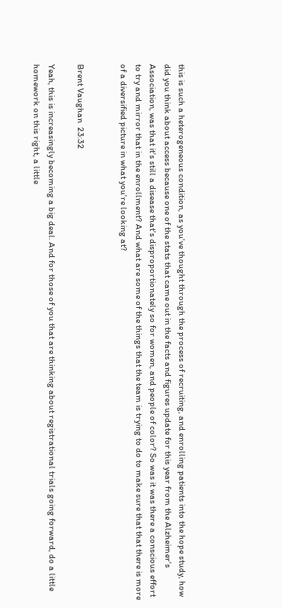this is such a heterogeneous condition, as you've thought through the process of recruiting, and enrolling patients into the hope study, how did you think about access because one of the stats that came out in the facts and figures update for this year from the Alzheimer's Association, was that it's still a disease that's disproportionately so for women, and people of color? So was it was there a conscious effort to try and mirror that in the enrollment? And what are some of the things that the team is trying to do to make sure that that there is more of a diversified picture in what you're looking at?


Brent Vaughan  23:32

Yeah, this is increasingly becoming a big deal. And for those of you that are thinking about registrational trials going forward, do a little homework on this right, a little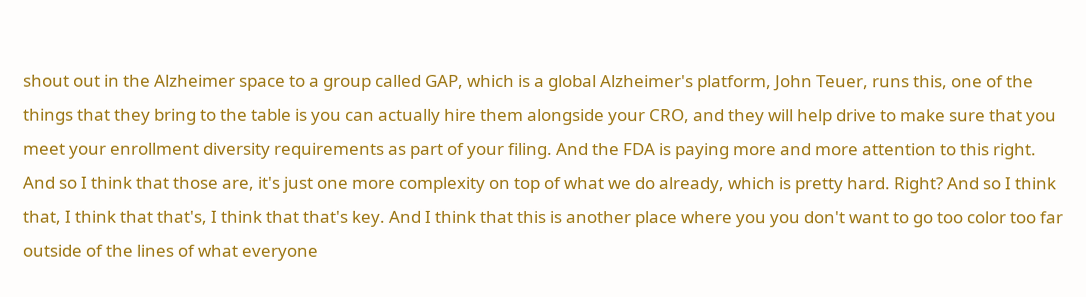shout out in the Alzheimer space to a group called GAP, which is a global Alzheimer's platform, John Teuer, runs this, one of the things that they bring to the table is you can actually hire them alongside your CRO, and they will help drive to make sure that you meet your enrollment diversity requirements as part of your filing. And the FDA is paying more and more attention to this right. And so I think that those are, it's just one more complexity on top of what we do already, which is pretty hard. Right? And so I think that, I think that that's, I think that that's key. And I think that this is another place where you you don't want to go too color too far outside of the lines of what everyone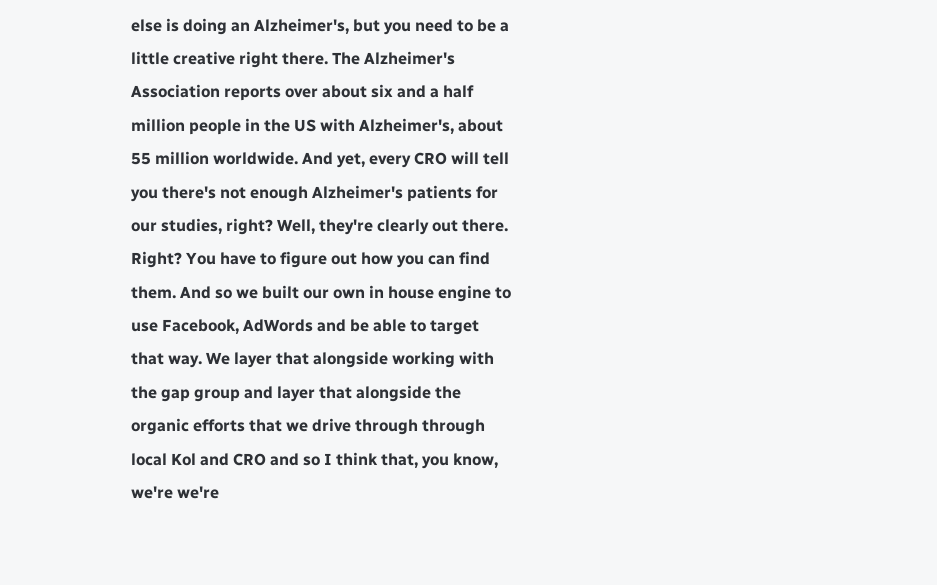else is doing an Alzheimer's, but you need to be a little creative right there. The Alzheimer's Association reports over about six and a half million people in the US with Alzheimer's, about 55 million worldwide. And yet, every CRO will tell you there's not enough Alzheimer's patients for our studies, right? Well, they're clearly out there. Right? You have to figure out how you can find them. And so we built our own in house engine to use Facebook, AdWords and be able to target that way. We layer that alongside working with the gap group and layer that alongside the organic efforts that we drive through through local Kol and CRO and so I think that, you know, we're we're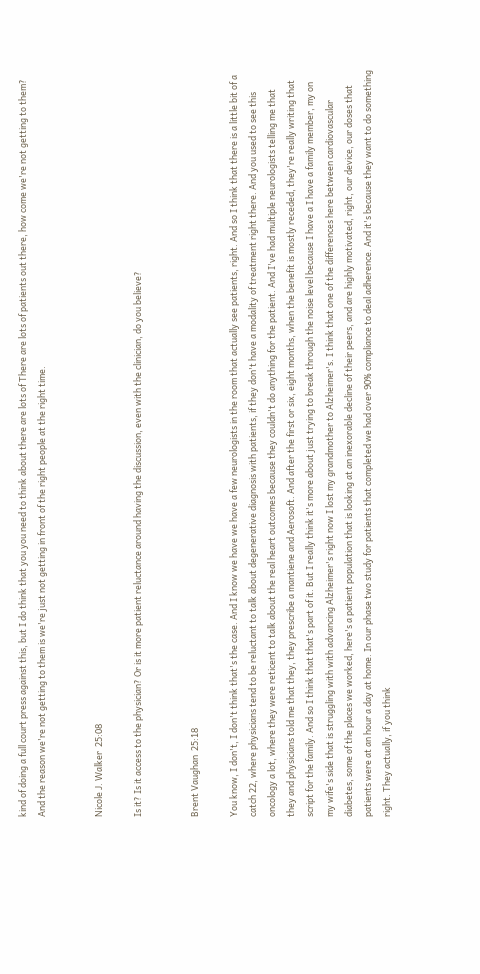kind of doing a full court press against this, but I do think that you you need to think about there are lots of There are lots of patients out there, how come we're not getting to them? And the reason we're not getting to them is we're just not getting in front of the right people at the right time.


Nicole J. Walker  25:08

Is it? Is it access to the physician? Or is it more patient reluctance around having the discussion, even with the clinician, do you believe?


Brent Vaughan  25:18

You know, I don't, I don't think that's the case. And I know we have we have a few neurologists in the room that actually see patients, right. And so I think that there is a little bit of a catch 22, where physicians tend to be reluctant to talk about degenerative diagnosis with patients, if they don't have a modality of treatment right there. And you used to see this oncology a lot, where they were reticent to talk about the real heart outcomes because they couldn't do anything for the patient. And I've had multiple neurologists telling me that they and physicians told me that they, they prescribe a mantiene and Aerosoft. And after the first or six, eight months, when the benefit is mostly receded, they're really writing that script for the family. And so I think that that's part of it. But I really think it's more about just trying to break through the noise level because I have a I have a family member, my on my wife's side that is struggling with with advancing Alzheimer's right now I lost my grandmother to Alzheimer's. I think that one of the differences here between cardiovascular diabetes, some of the places we worked, here's a patient population that is looking at an inexorable decline of their peers, and are highly motivated, right, our device, our doses that patients were at an hour a day at home. In our phase two study for patients that completed we had over 90% compliance to deal adherence. And it's because they want to do something right. They actually, if you think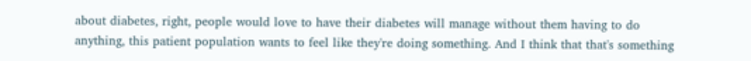about diabetes, right, people would love to have their diabetes will manage without them having to do anything, this patient population wants to feel like they're doing something. And I think that that's something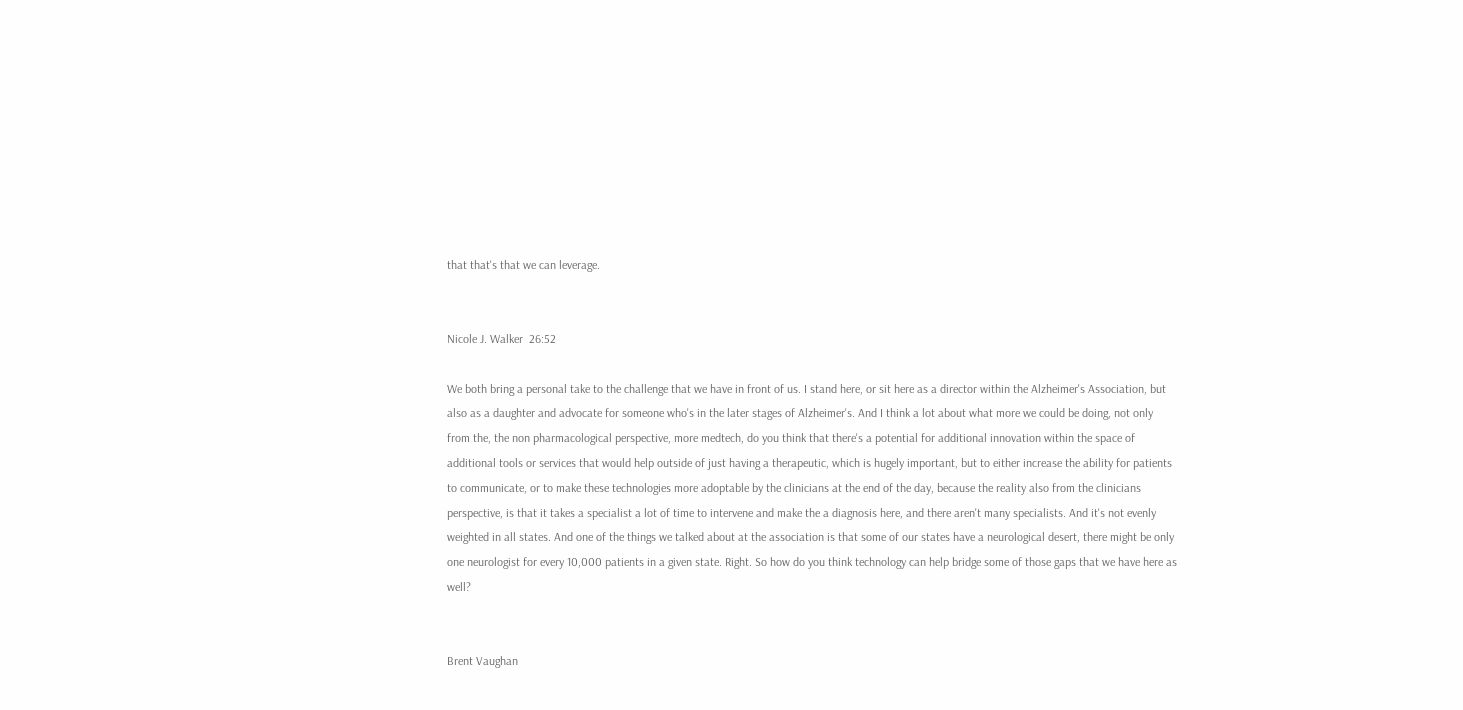that that's that we can leverage.


Nicole J. Walker  26:52

We both bring a personal take to the challenge that we have in front of us. I stand here, or sit here as a director within the Alzheimer's Association, but also as a daughter and advocate for someone who's in the later stages of Alzheimer's. And I think a lot about what more we could be doing, not only from the, the non pharmacological perspective, more medtech, do you think that there's a potential for additional innovation within the space of additional tools or services that would help outside of just having a therapeutic, which is hugely important, but to either increase the ability for patients to communicate, or to make these technologies more adoptable by the clinicians at the end of the day, because the reality also from the clinicians perspective, is that it takes a specialist a lot of time to intervene and make the a diagnosis here, and there aren't many specialists. And it's not evenly weighted in all states. And one of the things we talked about at the association is that some of our states have a neurological desert, there might be only one neurologist for every 10,000 patients in a given state. Right. So how do you think technology can help bridge some of those gaps that we have here as well?


Brent Vaughan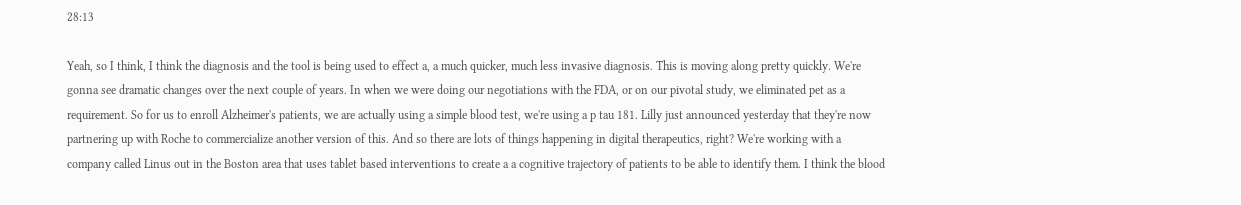28:13

Yeah, so I think, I think the diagnosis and the tool is being used to effect a, a much quicker, much less invasive diagnosis. This is moving along pretty quickly. We're gonna see dramatic changes over the next couple of years. In when we were doing our negotiations with the FDA, or on our pivotal study, we eliminated pet as a requirement. So for us to enroll Alzheimer's patients, we are actually using a simple blood test, we're using a p tau 181. Lilly just announced yesterday that they're now partnering up with Roche to commercialize another version of this. And so there are lots of things happening in digital therapeutics, right? We're working with a company called Linus out in the Boston area that uses tablet based interventions to create a a cognitive trajectory of patients to be able to identify them. I think the blood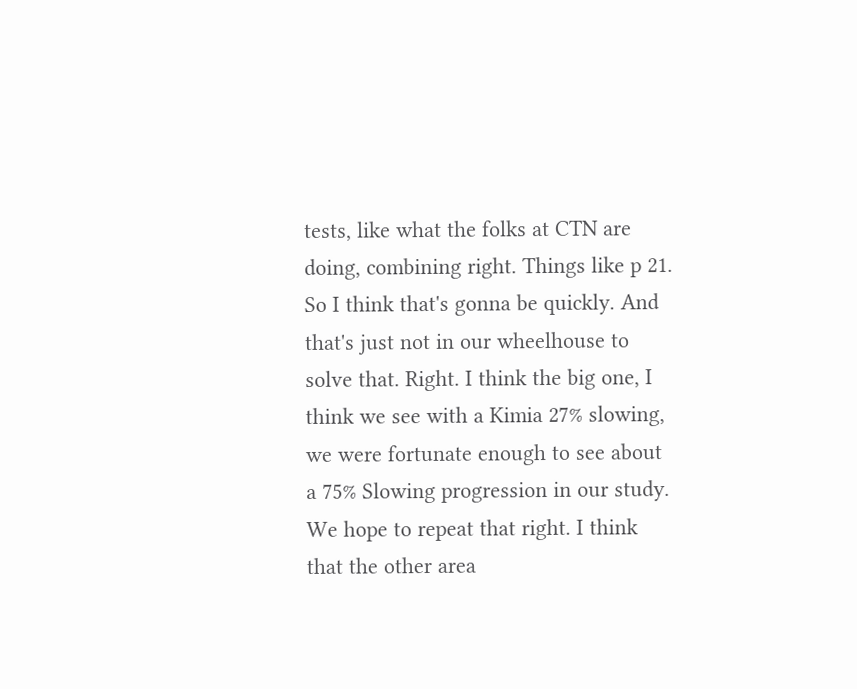tests, like what the folks at CTN are doing, combining right. Things like p 21. So I think that's gonna be quickly. And that's just not in our wheelhouse to solve that. Right. I think the big one, I think we see with a Kimia 27% slowing, we were fortunate enough to see about a 75% Slowing progression in our study. We hope to repeat that right. I think that the other area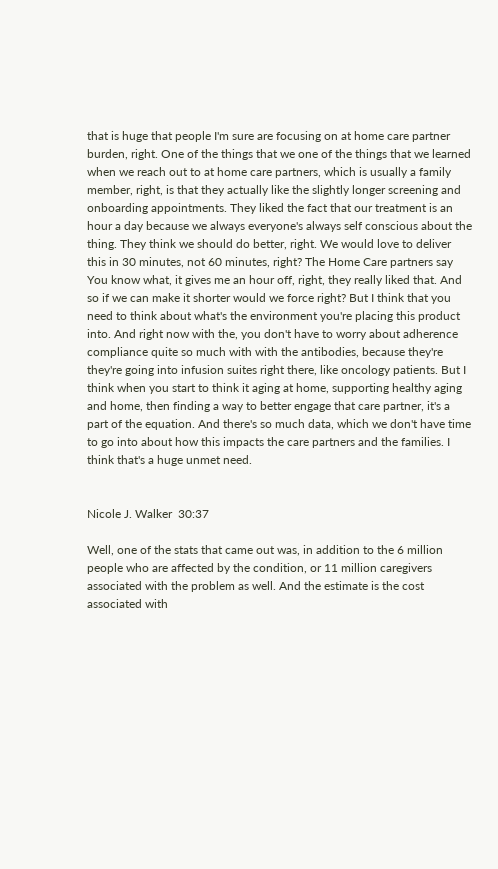that is huge that people I'm sure are focusing on at home care partner burden, right. One of the things that we one of the things that we learned when we reach out to at home care partners, which is usually a family member, right, is that they actually like the slightly longer screening and onboarding appointments. They liked the fact that our treatment is an hour a day because we always everyone's always self conscious about the thing. They think we should do better, right. We would love to deliver this in 30 minutes, not 60 minutes, right? The Home Care partners say You know what, it gives me an hour off, right, they really liked that. And so if we can make it shorter would we force right? But I think that you need to think about what's the environment you're placing this product into. And right now with the, you don't have to worry about adherence compliance quite so much with with the antibodies, because they're they're going into infusion suites right there, like oncology patients. But I think when you start to think it aging at home, supporting healthy aging and home, then finding a way to better engage that care partner, it's a part of the equation. And there's so much data, which we don't have time to go into about how this impacts the care partners and the families. I think that's a huge unmet need.


Nicole J. Walker  30:37

Well, one of the stats that came out was, in addition to the 6 million people who are affected by the condition, or 11 million caregivers associated with the problem as well. And the estimate is the cost associated with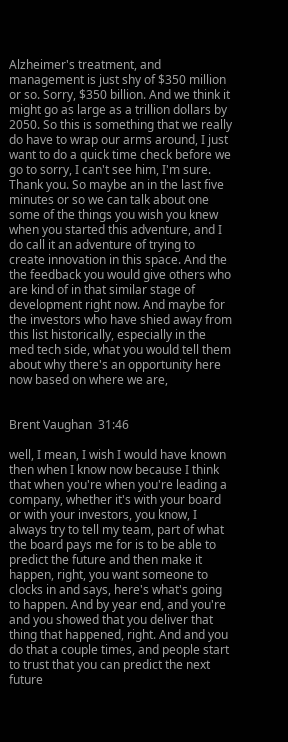Alzheimer's treatment, and management is just shy of $350 million or so. Sorry, $350 billion. And we think it might go as large as a trillion dollars by 2050. So this is something that we really do have to wrap our arms around, I just want to do a quick time check before we go to sorry, I can't see him, I'm sure. Thank you. So maybe an in the last five minutes or so we can talk about one some of the things you wish you knew when you started this adventure, and I do call it an adventure of trying to create innovation in this space. And the the feedback you would give others who are kind of in that similar stage of development right now. And maybe for the investors who have shied away from this list historically, especially in the med tech side, what you would tell them about why there's an opportunity here now based on where we are,


Brent Vaughan  31:46

well, I mean, I wish I would have known then when I know now because I think that when you're when you're leading a company, whether it's with your board or with your investors, you know, I always try to tell my team, part of what the board pays me for is to be able to predict the future and then make it happen, right, you want someone to clocks in and says, here's what's going to happen. And by year end, and you're and you showed that you deliver that thing that happened, right. And and you do that a couple times, and people start to trust that you can predict the next future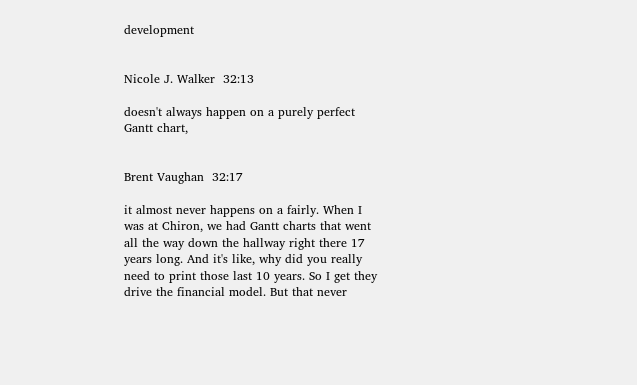development


Nicole J. Walker  32:13

doesn't always happen on a purely perfect Gantt chart,


Brent Vaughan  32:17

it almost never happens on a fairly. When I was at Chiron, we had Gantt charts that went all the way down the hallway right there 17 years long. And it's like, why did you really need to print those last 10 years. So I get they drive the financial model. But that never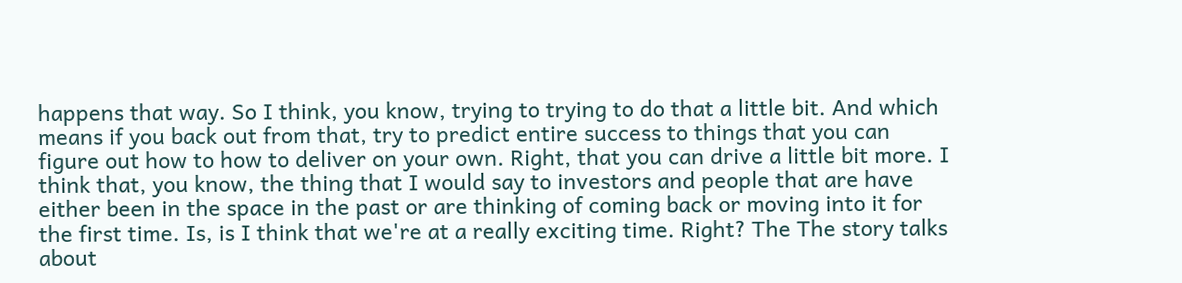happens that way. So I think, you know, trying to trying to do that a little bit. And which means if you back out from that, try to predict entire success to things that you can figure out how to how to deliver on your own. Right, that you can drive a little bit more. I think that, you know, the thing that I would say to investors and people that are have either been in the space in the past or are thinking of coming back or moving into it for the first time. Is, is I think that we're at a really exciting time. Right? The The story talks about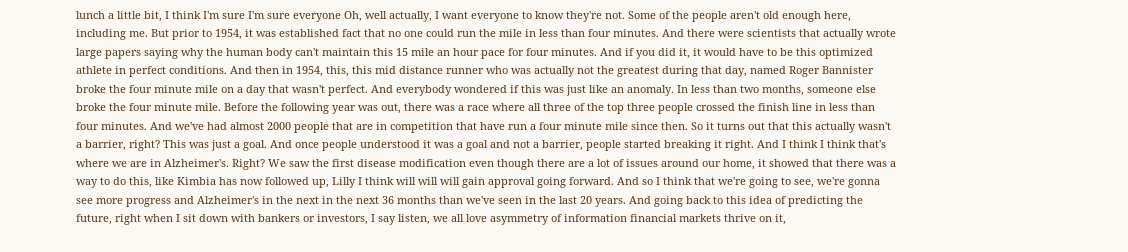lunch a little bit, I think I'm sure I'm sure everyone Oh, well actually, I want everyone to know they're not. Some of the people aren't old enough here, including me. But prior to 1954, it was established fact that no one could run the mile in less than four minutes. And there were scientists that actually wrote large papers saying why the human body can't maintain this 15 mile an hour pace for four minutes. And if you did it, it would have to be this optimized athlete in perfect conditions. And then in 1954, this, this mid distance runner who was actually not the greatest during that day, named Roger Bannister broke the four minute mile on a day that wasn't perfect. And everybody wondered if this was just like an anomaly. In less than two months, someone else broke the four minute mile. Before the following year was out, there was a race where all three of the top three people crossed the finish line in less than four minutes. And we've had almost 2000 people that are in competition that have run a four minute mile since then. So it turns out that this actually wasn't a barrier, right? This was just a goal. And once people understood it was a goal and not a barrier, people started breaking it right. And I think I think that's where we are in Alzheimer's. Right? We saw the first disease modification even though there are a lot of issues around our home, it showed that there was a way to do this, like Kimbia has now followed up, Lilly I think will will will gain approval going forward. And so I think that we're going to see, we're gonna see more progress and Alzheimer's in the next in the next 36 months than we've seen in the last 20 years. And going back to this idea of predicting the future, right when I sit down with bankers or investors, I say listen, we all love asymmetry of information financial markets thrive on it,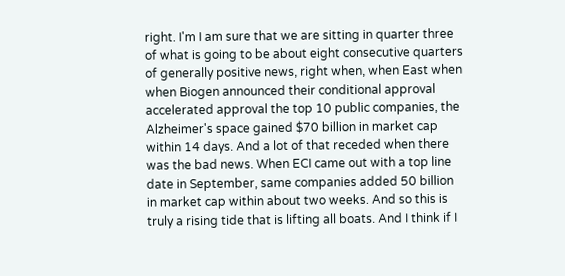right. I'm I am sure that we are sitting in quarter three of what is going to be about eight consecutive quarters of generally positive news, right when, when East when when Biogen announced their conditional approval accelerated approval the top 10 public companies, the Alzheimer's space gained $70 billion in market cap within 14 days. And a lot of that receded when there was the bad news. When ECI came out with a top line date in September, same companies added 50 billion in market cap within about two weeks. And so this is truly a rising tide that is lifting all boats. And I think if I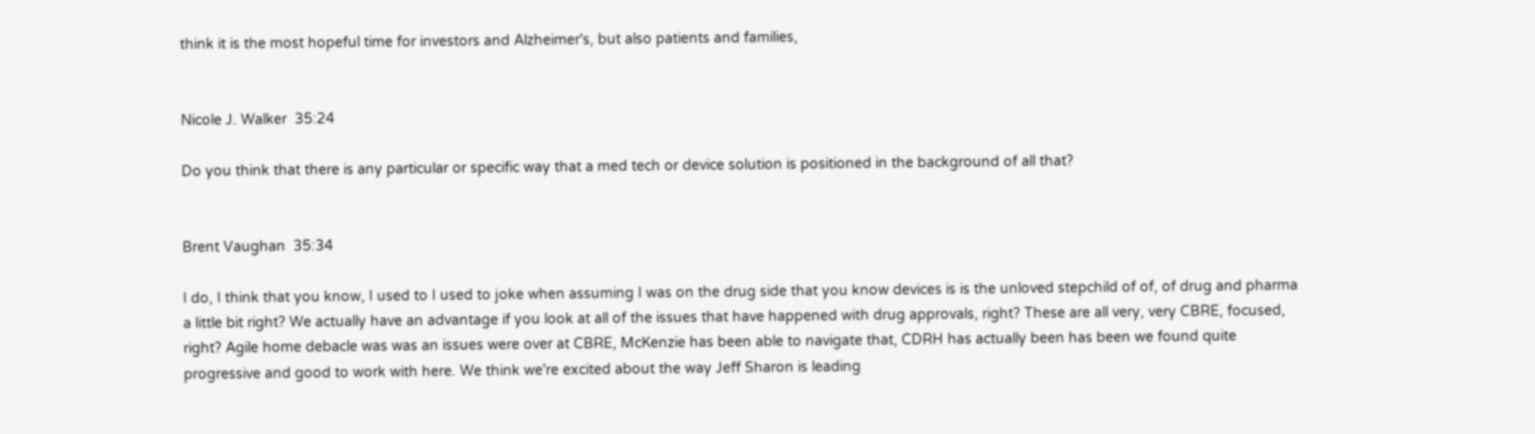think it is the most hopeful time for investors and Alzheimer's, but also patients and families,


Nicole J. Walker  35:24

Do you think that there is any particular or specific way that a med tech or device solution is positioned in the background of all that?


Brent Vaughan  35:34

I do, I think that you know, I used to I used to joke when assuming I was on the drug side that you know devices is is the unloved stepchild of of, of drug and pharma a little bit right? We actually have an advantage if you look at all of the issues that have happened with drug approvals, right? These are all very, very CBRE, focused, right? Agile home debacle was was an issues were over at CBRE, McKenzie has been able to navigate that, CDRH has actually been has been we found quite progressive and good to work with here. We think we're excited about the way Jeff Sharon is leading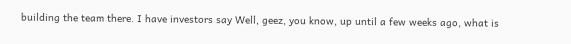building the team there. I have investors say Well, geez, you know, up until a few weeks ago, what is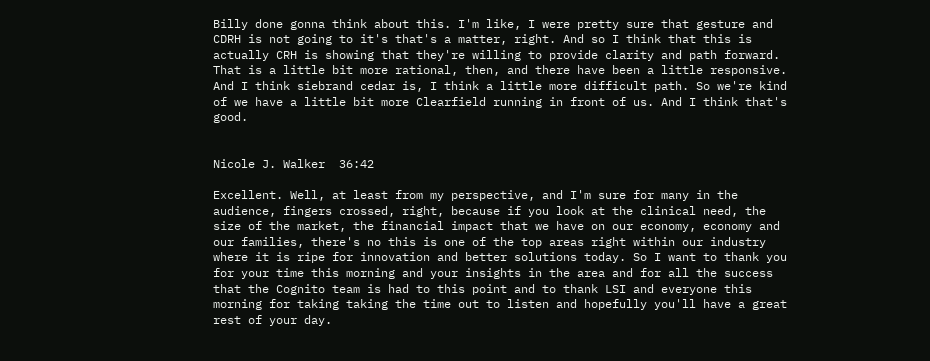Billy done gonna think about this. I'm like, I were pretty sure that gesture and CDRH is not going to it's that's a matter, right. And so I think that this is actually CRH is showing that they're willing to provide clarity and path forward. That is a little bit more rational, then, and there have been a little responsive. And I think siebrand cedar is, I think a little more difficult path. So we're kind of we have a little bit more Clearfield running in front of us. And I think that's good.


Nicole J. Walker  36:42

Excellent. Well, at least from my perspective, and I'm sure for many in the audience, fingers crossed, right, because if you look at the clinical need, the size of the market, the financial impact that we have on our economy, economy and our families, there's no this is one of the top areas right within our industry where it is ripe for innovation and better solutions today. So I want to thank you for your time this morning and your insights in the area and for all the success that the Cognito team is had to this point and to thank LSI and everyone this morning for taking taking the time out to listen and hopefully you'll have a great rest of your day.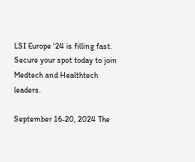LSI Europe ‘24 is filling fast. Secure your spot today to join Medtech and Healthtech leaders.

September 16-20, 2024 The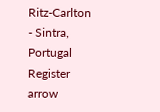Ritz-Carlton - Sintra, Portugal Register arrow